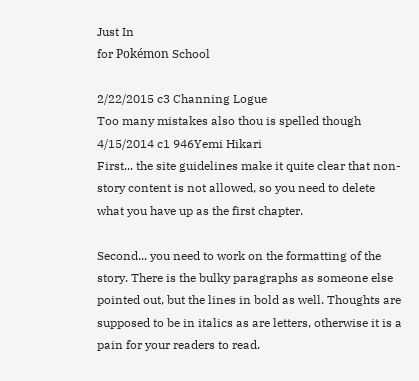Just In
for Pokémon School

2/22/2015 c3 Channing Logue
Too many mistakes also thou is spelled though
4/15/2014 c1 946Yemi Hikari
First... the site guidelines make it quite clear that non-story content is not allowed, so you need to delete what you have up as the first chapter.

Second... you need to work on the formatting of the story. There is the bulky paragraphs as someone else pointed out, but the lines in bold as well. Thoughts are supposed to be in italics as are letters, otherwise it is a pain for your readers to read.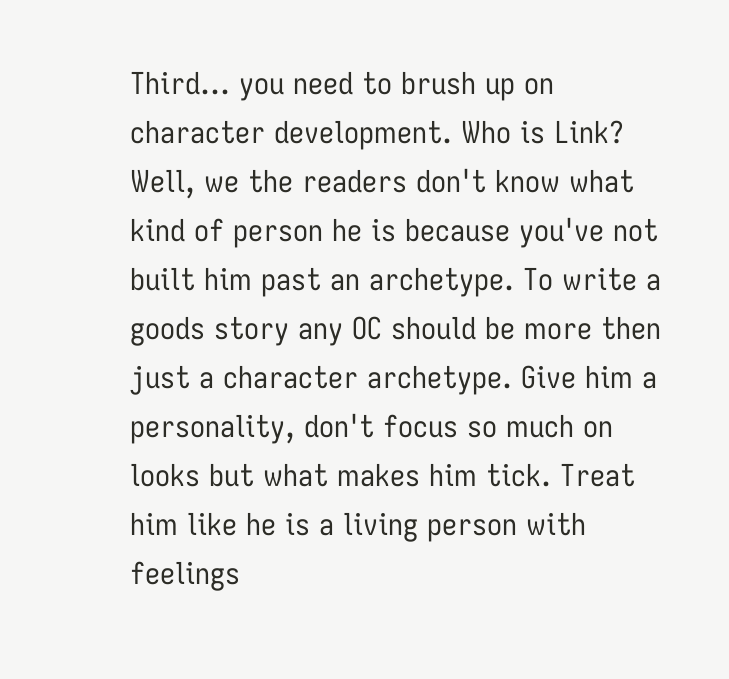Third... you need to brush up on character development. Who is Link? Well, we the readers don't know what kind of person he is because you've not built him past an archetype. To write a goods story any OC should be more then just a character archetype. Give him a personality, don't focus so much on looks but what makes him tick. Treat him like he is a living person with feelings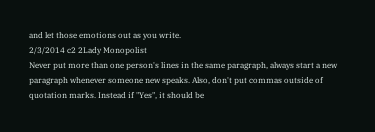and let those emotions out as you write.
2/3/2014 c2 2Lady Monopolist
Never put more than one person's lines in the same paragraph, always start a new paragraph whenever someone new speaks. Also, don't put commas outside of quotation marks. Instead if "Yes", it should be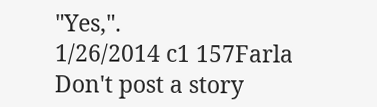"Yes,".
1/26/2014 c1 157Farla
Don't post a story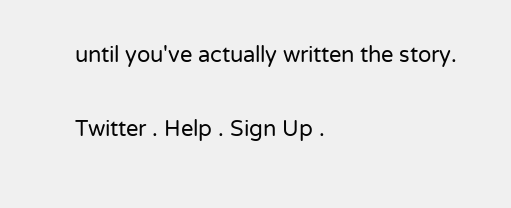until you've actually written the story.

Twitter . Help . Sign Up .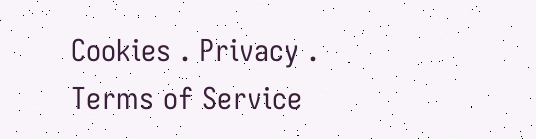Cookies . Privacy . Terms of Service